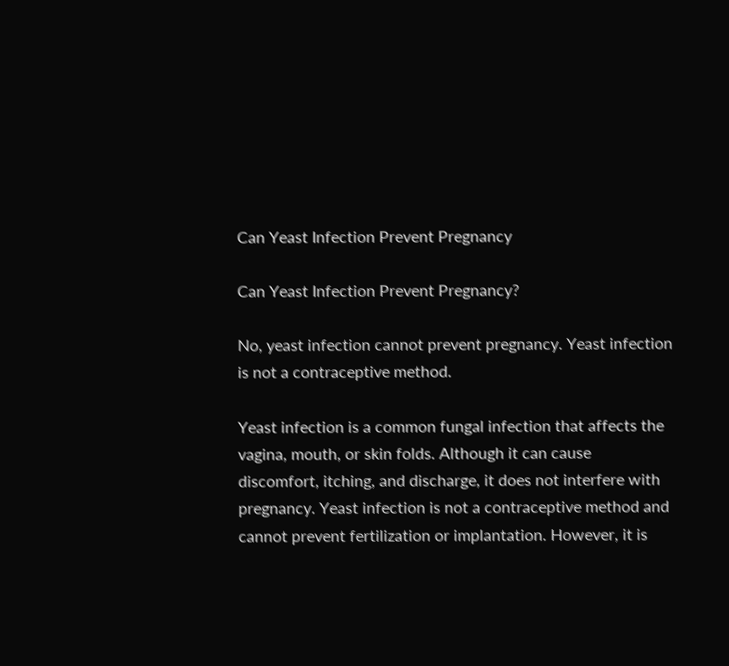Can Yeast Infection Prevent Pregnancy

Can Yeast Infection Prevent Pregnancy?

No, yeast infection cannot prevent pregnancy. Yeast infection is not a contraceptive method.

Yeast infection is a common fungal infection that affects the vagina, mouth, or skin folds. Although it can cause discomfort, itching, and discharge, it does not interfere with pregnancy. Yeast infection is not a contraceptive method and cannot prevent fertilization or implantation. However, it is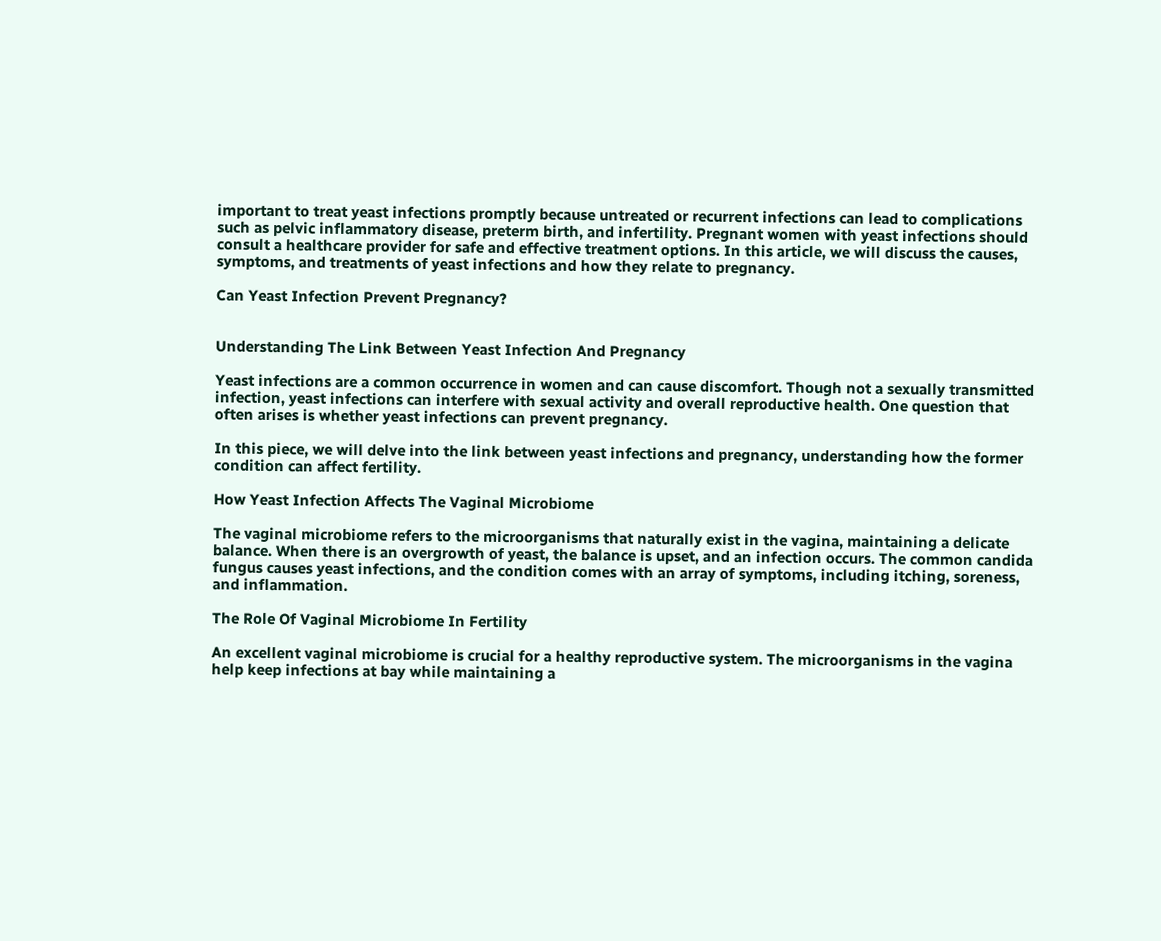important to treat yeast infections promptly because untreated or recurrent infections can lead to complications such as pelvic inflammatory disease, preterm birth, and infertility. Pregnant women with yeast infections should consult a healthcare provider for safe and effective treatment options. In this article, we will discuss the causes, symptoms, and treatments of yeast infections and how they relate to pregnancy.

Can Yeast Infection Prevent Pregnancy?


Understanding The Link Between Yeast Infection And Pregnancy

Yeast infections are a common occurrence in women and can cause discomfort. Though not a sexually transmitted infection, yeast infections can interfere with sexual activity and overall reproductive health. One question that often arises is whether yeast infections can prevent pregnancy.

In this piece, we will delve into the link between yeast infections and pregnancy, understanding how the former condition can affect fertility.

How Yeast Infection Affects The Vaginal Microbiome

The vaginal microbiome refers to the microorganisms that naturally exist in the vagina, maintaining a delicate balance. When there is an overgrowth of yeast, the balance is upset, and an infection occurs. The common candida fungus causes yeast infections, and the condition comes with an array of symptoms, including itching, soreness, and inflammation.

The Role Of Vaginal Microbiome In Fertility

An excellent vaginal microbiome is crucial for a healthy reproductive system. The microorganisms in the vagina help keep infections at bay while maintaining a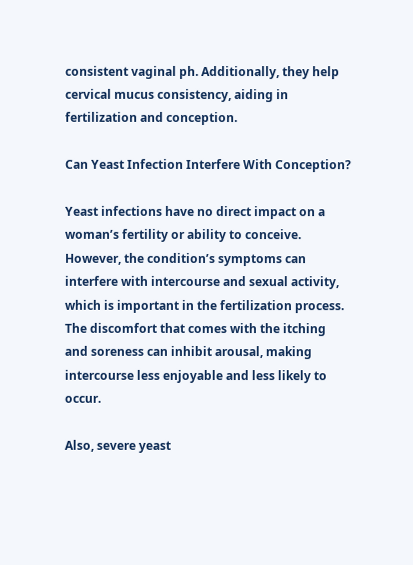consistent vaginal ph. Additionally, they help cervical mucus consistency, aiding in fertilization and conception.

Can Yeast Infection Interfere With Conception?

Yeast infections have no direct impact on a woman’s fertility or ability to conceive. However, the condition’s symptoms can interfere with intercourse and sexual activity, which is important in the fertilization process. The discomfort that comes with the itching and soreness can inhibit arousal, making intercourse less enjoyable and less likely to occur.

Also, severe yeast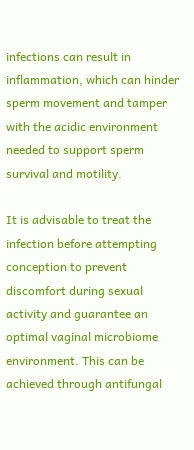infections can result in inflammation, which can hinder sperm movement and tamper with the acidic environment needed to support sperm survival and motility.

It is advisable to treat the infection before attempting conception to prevent discomfort during sexual activity and guarantee an optimal vaginal microbiome environment. This can be achieved through antifungal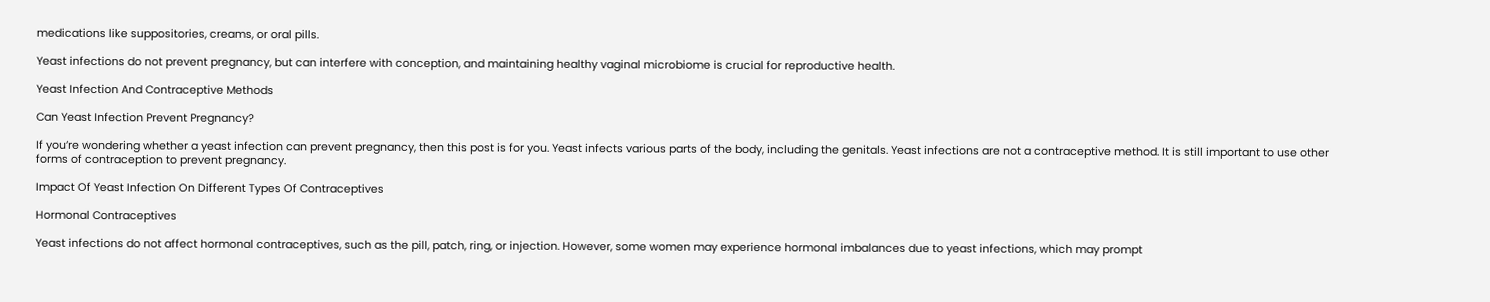medications like suppositories, creams, or oral pills.

Yeast infections do not prevent pregnancy, but can interfere with conception, and maintaining healthy vaginal microbiome is crucial for reproductive health.

Yeast Infection And Contraceptive Methods

Can Yeast Infection Prevent Pregnancy?

If you’re wondering whether a yeast infection can prevent pregnancy, then this post is for you. Yeast infects various parts of the body, including the genitals. Yeast infections are not a contraceptive method. It is still important to use other forms of contraception to prevent pregnancy.

Impact Of Yeast Infection On Different Types Of Contraceptives

Hormonal Contraceptives

Yeast infections do not affect hormonal contraceptives, such as the pill, patch, ring, or injection. However, some women may experience hormonal imbalances due to yeast infections, which may prompt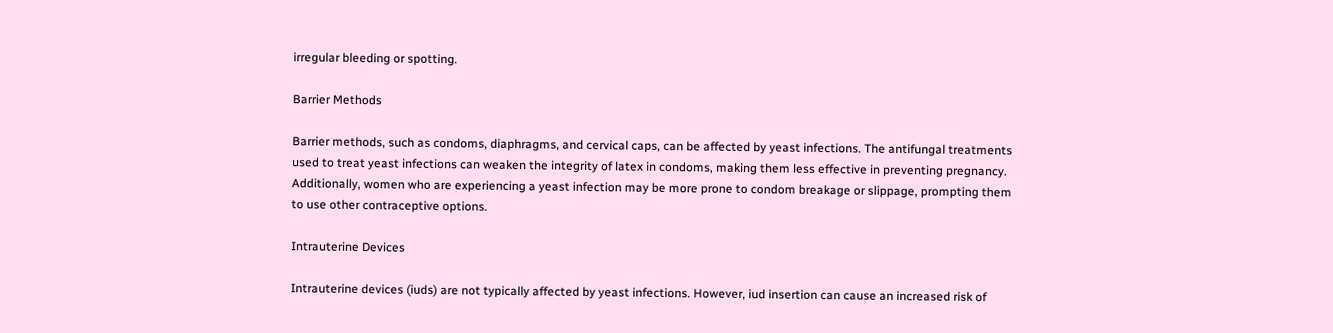irregular bleeding or spotting.

Barrier Methods

Barrier methods, such as condoms, diaphragms, and cervical caps, can be affected by yeast infections. The antifungal treatments used to treat yeast infections can weaken the integrity of latex in condoms, making them less effective in preventing pregnancy. Additionally, women who are experiencing a yeast infection may be more prone to condom breakage or slippage, prompting them to use other contraceptive options.

Intrauterine Devices

Intrauterine devices (iuds) are not typically affected by yeast infections. However, iud insertion can cause an increased risk of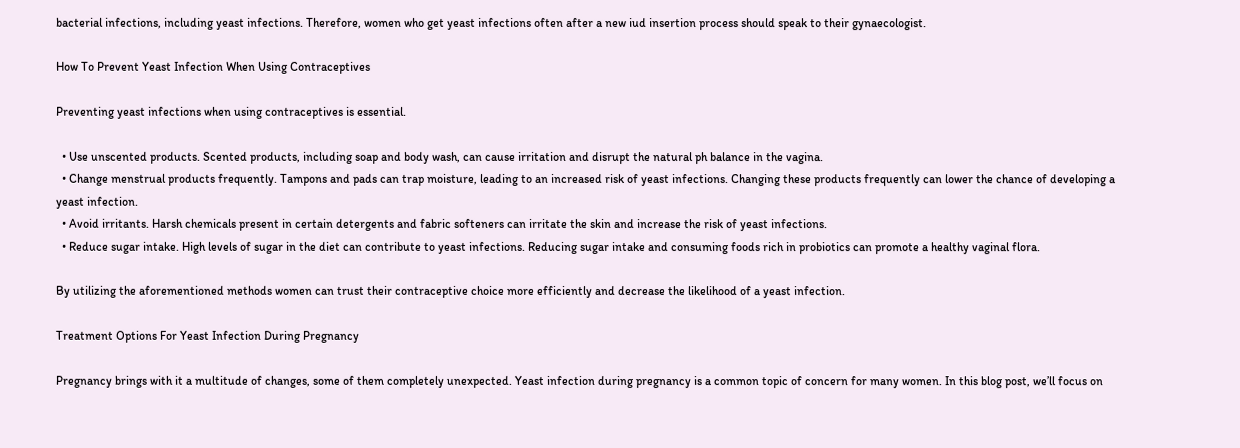bacterial infections, including yeast infections. Therefore, women who get yeast infections often after a new iud insertion process should speak to their gynaecologist.

How To Prevent Yeast Infection When Using Contraceptives

Preventing yeast infections when using contraceptives is essential.

  • Use unscented products. Scented products, including soap and body wash, can cause irritation and disrupt the natural ph balance in the vagina.
  • Change menstrual products frequently. Tampons and pads can trap moisture, leading to an increased risk of yeast infections. Changing these products frequently can lower the chance of developing a yeast infection.
  • Avoid irritants. Harsh chemicals present in certain detergents and fabric softeners can irritate the skin and increase the risk of yeast infections.
  • Reduce sugar intake. High levels of sugar in the diet can contribute to yeast infections. Reducing sugar intake and consuming foods rich in probiotics can promote a healthy vaginal flora.

By utilizing the aforementioned methods women can trust their contraceptive choice more efficiently and decrease the likelihood of a yeast infection.

Treatment Options For Yeast Infection During Pregnancy

Pregnancy brings with it a multitude of changes, some of them completely unexpected. Yeast infection during pregnancy is a common topic of concern for many women. In this blog post, we’ll focus on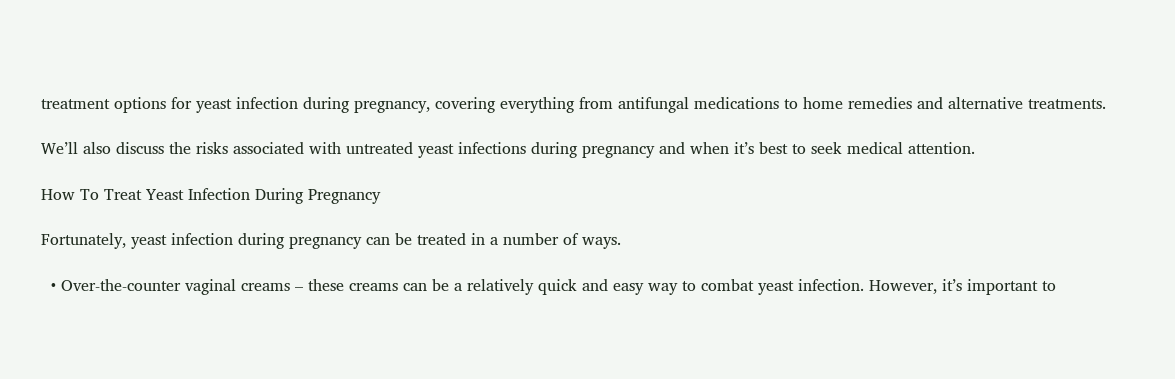treatment options for yeast infection during pregnancy, covering everything from antifungal medications to home remedies and alternative treatments.

We’ll also discuss the risks associated with untreated yeast infections during pregnancy and when it’s best to seek medical attention.

How To Treat Yeast Infection During Pregnancy

Fortunately, yeast infection during pregnancy can be treated in a number of ways.

  • Over-the-counter vaginal creams – these creams can be a relatively quick and easy way to combat yeast infection. However, it’s important to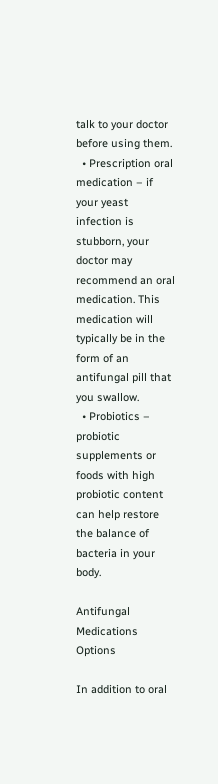talk to your doctor before using them.
  • Prescription oral medication – if your yeast infection is stubborn, your doctor may recommend an oral medication. This medication will typically be in the form of an antifungal pill that you swallow.
  • Probiotics – probiotic supplements or foods with high probiotic content can help restore the balance of bacteria in your body.

Antifungal Medications Options

In addition to oral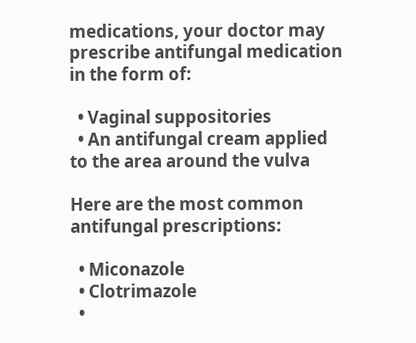medications, your doctor may prescribe antifungal medication in the form of:

  • Vaginal suppositories
  • An antifungal cream applied to the area around the vulva

Here are the most common antifungal prescriptions:

  • Miconazole
  • Clotrimazole
  •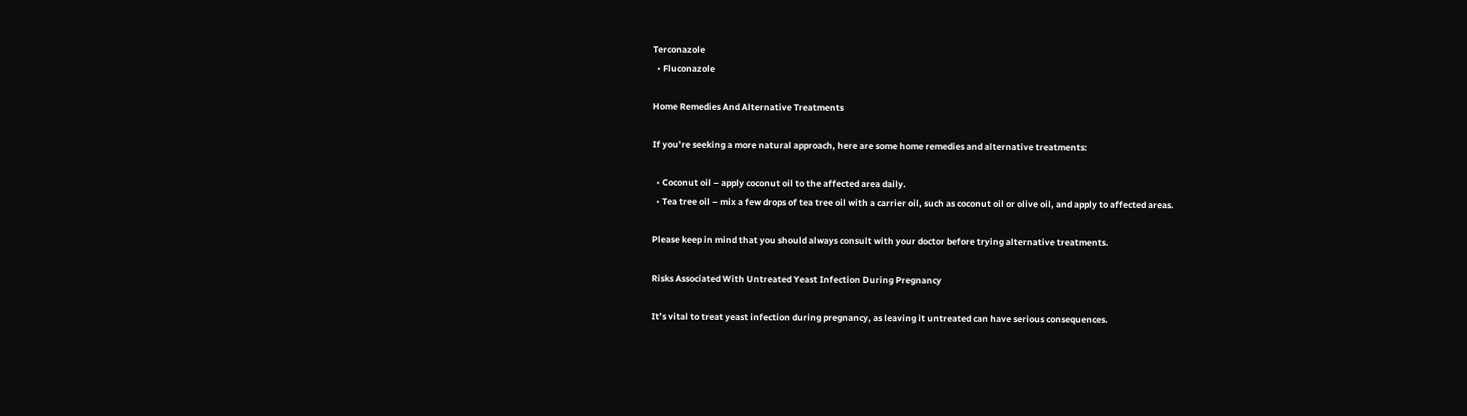Terconazole
  • Fluconazole

Home Remedies And Alternative Treatments

If you’re seeking a more natural approach, here are some home remedies and alternative treatments:

  • Coconut oil – apply coconut oil to the affected area daily.
  • Tea tree oil – mix a few drops of tea tree oil with a carrier oil, such as coconut oil or olive oil, and apply to affected areas.

Please keep in mind that you should always consult with your doctor before trying alternative treatments.

Risks Associated With Untreated Yeast Infection During Pregnancy

It’s vital to treat yeast infection during pregnancy, as leaving it untreated can have serious consequences.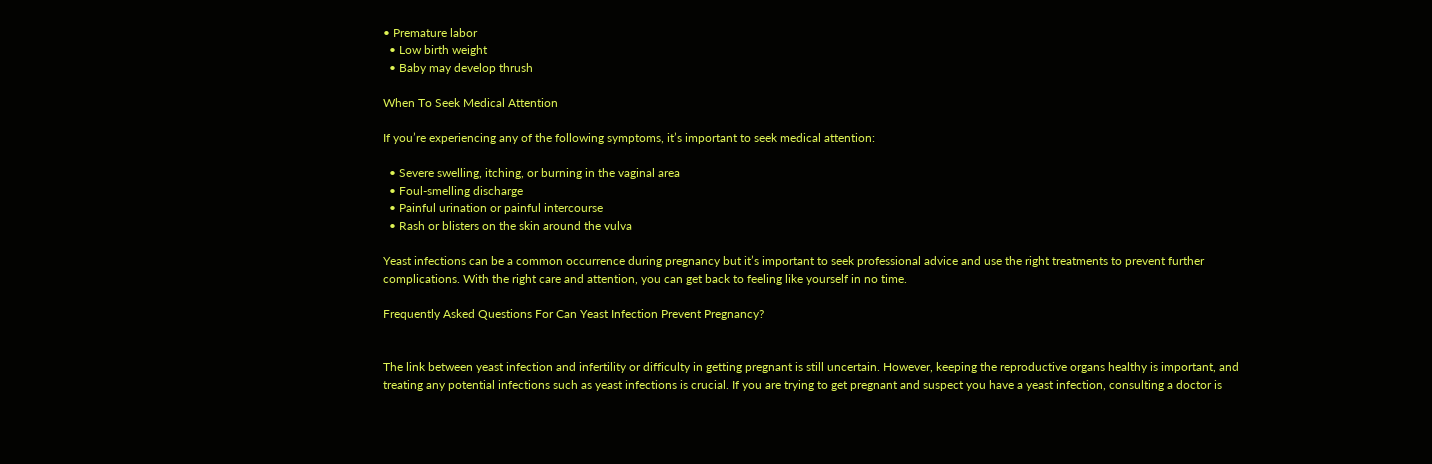• Premature labor
  • Low birth weight
  • Baby may develop thrush

When To Seek Medical Attention

If you’re experiencing any of the following symptoms, it’s important to seek medical attention:

  • Severe swelling, itching, or burning in the vaginal area
  • Foul-smelling discharge
  • Painful urination or painful intercourse
  • Rash or blisters on the skin around the vulva

Yeast infections can be a common occurrence during pregnancy but it’s important to seek professional advice and use the right treatments to prevent further complications. With the right care and attention, you can get back to feeling like yourself in no time.

Frequently Asked Questions For Can Yeast Infection Prevent Pregnancy?


The link between yeast infection and infertility or difficulty in getting pregnant is still uncertain. However, keeping the reproductive organs healthy is important, and treating any potential infections such as yeast infections is crucial. If you are trying to get pregnant and suspect you have a yeast infection, consulting a doctor is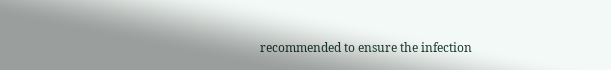recommended to ensure the infection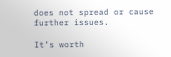does not spread or cause further issues.

It’s worth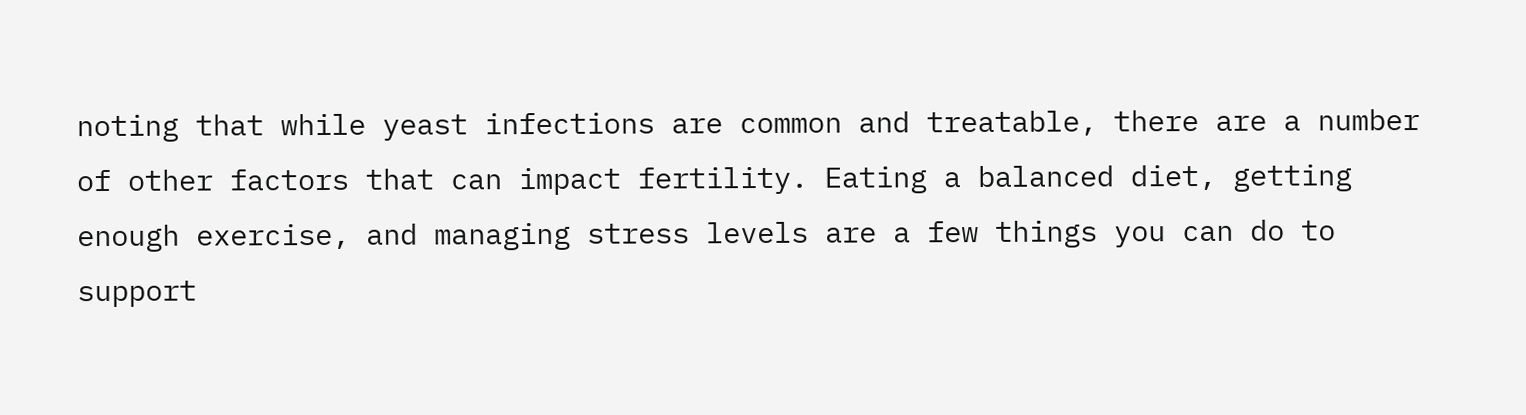noting that while yeast infections are common and treatable, there are a number of other factors that can impact fertility. Eating a balanced diet, getting enough exercise, and managing stress levels are a few things you can do to support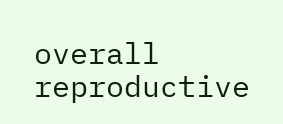overall reproductive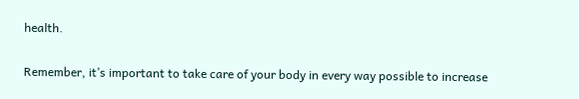health.

Remember, it’s important to take care of your body in every way possible to increase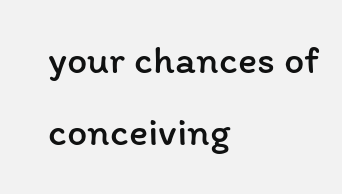your chances of conceiving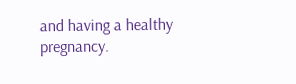and having a healthy pregnancy.